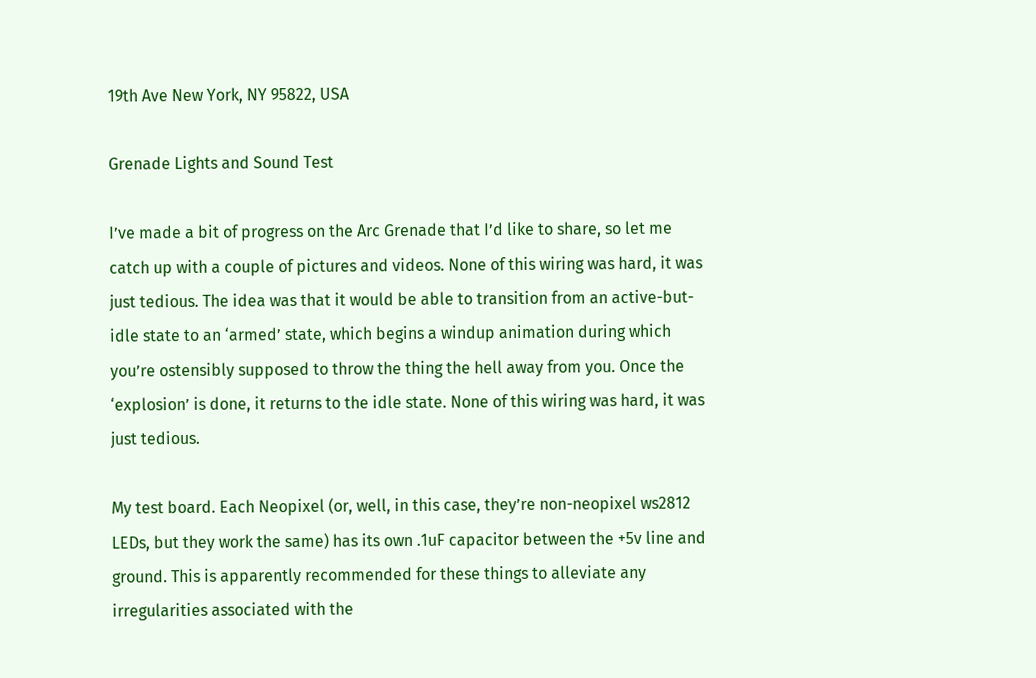19th Ave New York, NY 95822, USA

Grenade Lights and Sound Test

I’ve made a bit of progress on the Arc Grenade that I’d like to share, so let me catch up with a couple of pictures and videos. None of this wiring was hard, it was just tedious. The idea was that it would be able to transition from an active-but-idle state to an ‘armed’ state, which begins a windup animation during which you’re ostensibly supposed to throw the thing the hell away from you. Once the ‘explosion’ is done, it returns to the idle state. None of this wiring was hard, it was just tedious.

My test board. Each Neopixel (or, well, in this case, they’re non-neopixel ws2812 LEDs, but they work the same) has its own .1uF capacitor between the +5v line and ground. This is apparently recommended for these things to alleviate any irregularities associated with the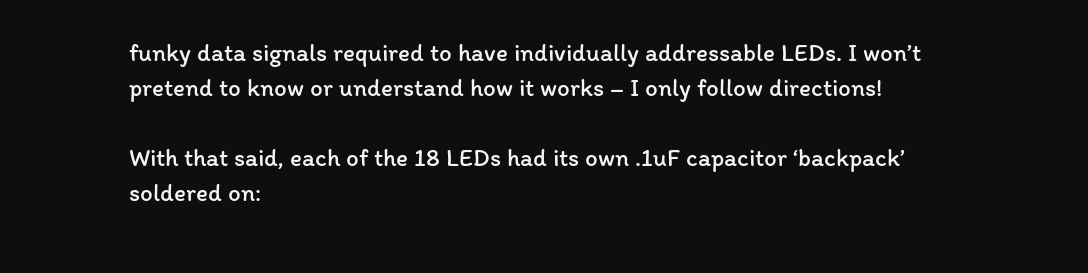funky data signals required to have individually addressable LEDs. I won’t pretend to know or understand how it works – I only follow directions!

With that said, each of the 18 LEDs had its own .1uF capacitor ‘backpack’ soldered on: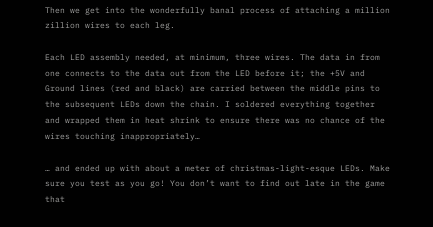Then we get into the wonderfully banal process of attaching a million zillion wires to each leg.

Each LED assembly needed, at minimum, three wires. The data in from one connects to the data out from the LED before it; the +5V and Ground lines (red and black) are carried between the middle pins to the subsequent LEDs down the chain. I soldered everything together and wrapped them in heat shrink to ensure there was no chance of the wires touching inappropriately…

… and ended up with about a meter of christmas-light-esque LEDs. Make sure you test as you go! You don’t want to find out late in the game that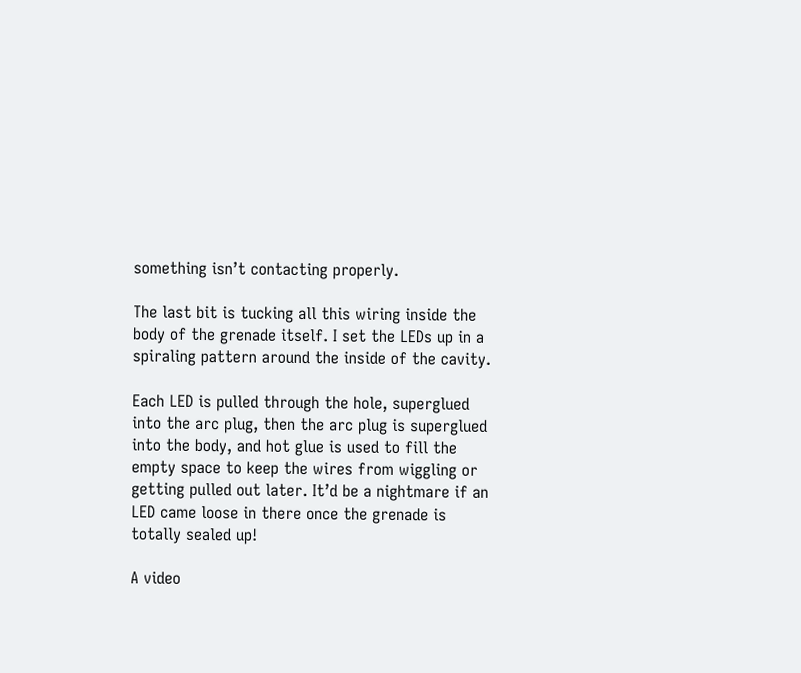something isn’t contacting properly.

The last bit is tucking all this wiring inside the body of the grenade itself. I set the LEDs up in a spiraling pattern around the inside of the cavity.

Each LED is pulled through the hole, superglued into the arc plug, then the arc plug is superglued into the body, and hot glue is used to fill the empty space to keep the wires from wiggling or getting pulled out later. It’d be a nightmare if an LED came loose in there once the grenade is totally sealed up!

A video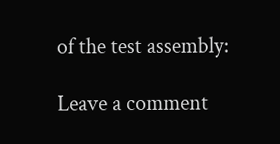of the test assembly:

Leave a comment